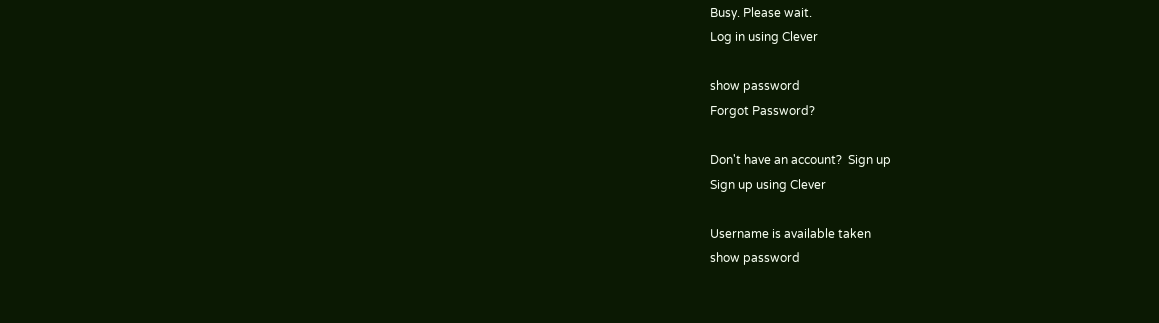Busy. Please wait.
Log in using Clever

show password
Forgot Password?

Don't have an account?  Sign up
Sign up using Clever

Username is available taken
show password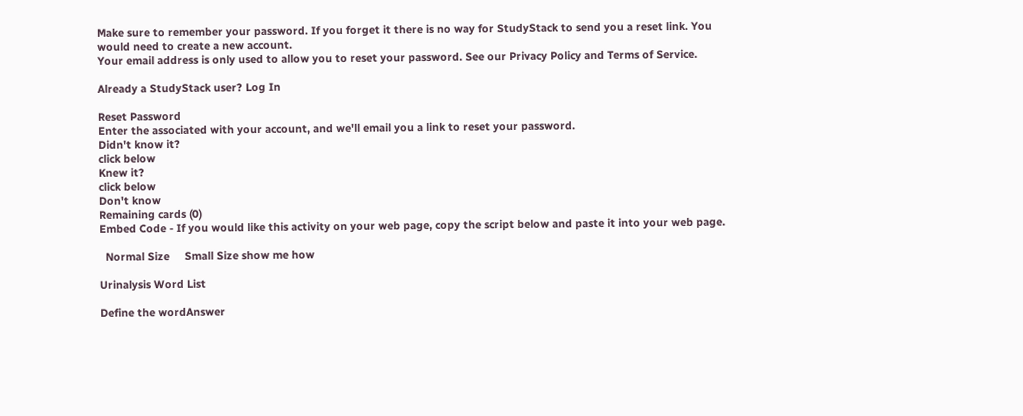Make sure to remember your password. If you forget it there is no way for StudyStack to send you a reset link. You would need to create a new account.
Your email address is only used to allow you to reset your password. See our Privacy Policy and Terms of Service.

Already a StudyStack user? Log In

Reset Password
Enter the associated with your account, and we'll email you a link to reset your password.
Didn't know it?
click below
Knew it?
click below
Don't know
Remaining cards (0)
Embed Code - If you would like this activity on your web page, copy the script below and paste it into your web page.

  Normal Size     Small Size show me how

Urinalysis Word List

Define the wordAnswer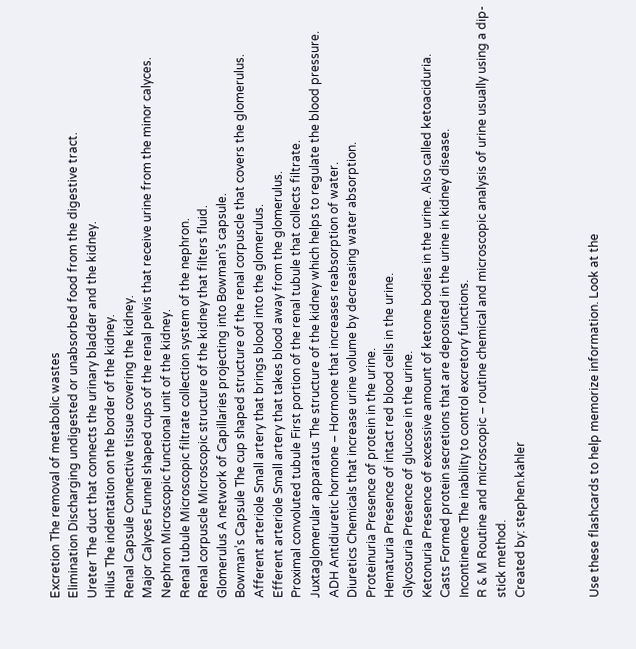Excretion The removal of metabolic wastes
Elimination Discharging undigested or unabsorbed food from the digestive tract.
Ureter The duct that connects the urinary bladder and the kidney.
Hilus The indentation on the border of the kidney.
Renal Capsule Connective tissue covering the kidney.
Major Calyces Funnel shaped cups of the renal pelvis that receive urine from the minor calyces.
Nephron Microscopic functional unit of the kidney.
Renal tubule Microscopic filtrate collection system of the nephron.
Renal corpuscle Microscopic structure of the kidney that filters fluid.
Glomerulus A network of Capillaries projecting into Bowman’s capsule.
Bowman’s Capsule The cup shaped structure of the renal corpuscle that covers the glomerulus.
Afferent arteriole Small artery that brings blood into the glomerulus.
Efferent arteriole Small artery that takes blood away from the glomerulus.
Proximal convoluted tubule First portion of the renal tubule that collects filtrate.
Juxtaglomerular apparatus The structure of the kidney which helps to regulate the blood pressure.
ADH Antidiuretic hormone – Hormone that increases reabsorption of water.
Diuretics Chemicals that increase urine volume by decreasing water absorption.
Proteinuria Presence of protein in the urine.
Hematuria Presence of intact red blood cells in the urine.
Glycosuria Presence of glucose in the urine.
Ketonuria Presence of excessive amount of ketone bodies in the urine. Also called ketoaciduria.
Casts Formed protein secretions that are deposited in the urine in kidney disease.
Incontinence The inability to control excretory functions.
R & M Routine and microscopic – routine chemical and microscopic analysis of urine usually using a dip-stick method.
Created by: stephen.kahler



Use these flashcards to help memorize information. Look at the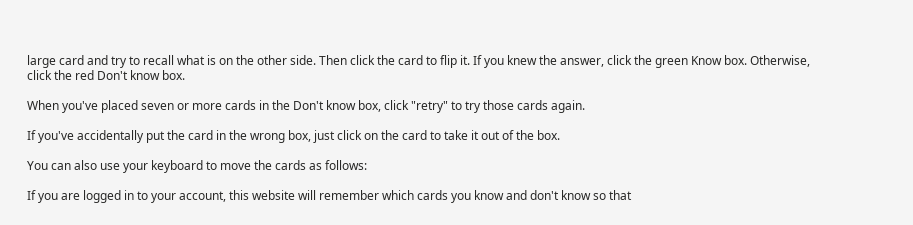large card and try to recall what is on the other side. Then click the card to flip it. If you knew the answer, click the green Know box. Otherwise, click the red Don't know box.

When you've placed seven or more cards in the Don't know box, click "retry" to try those cards again.

If you've accidentally put the card in the wrong box, just click on the card to take it out of the box.

You can also use your keyboard to move the cards as follows:

If you are logged in to your account, this website will remember which cards you know and don't know so that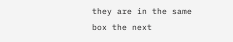they are in the same box the next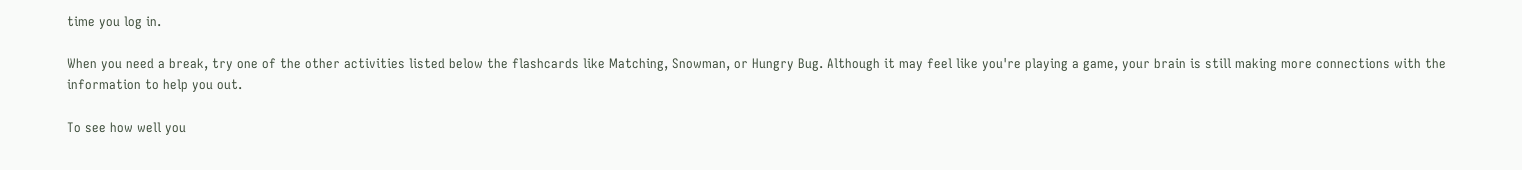time you log in.

When you need a break, try one of the other activities listed below the flashcards like Matching, Snowman, or Hungry Bug. Although it may feel like you're playing a game, your brain is still making more connections with the information to help you out.

To see how well you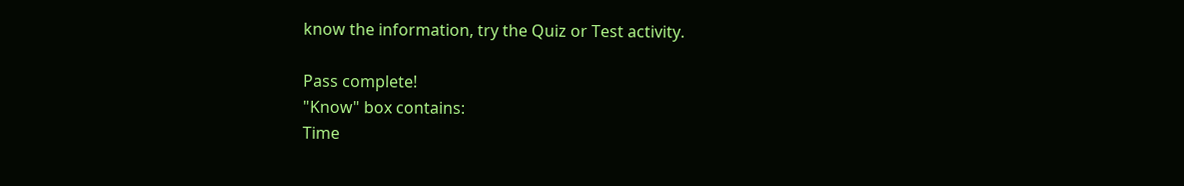know the information, try the Quiz or Test activity.

Pass complete!
"Know" box contains:
Time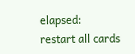elapsed:
restart all cards